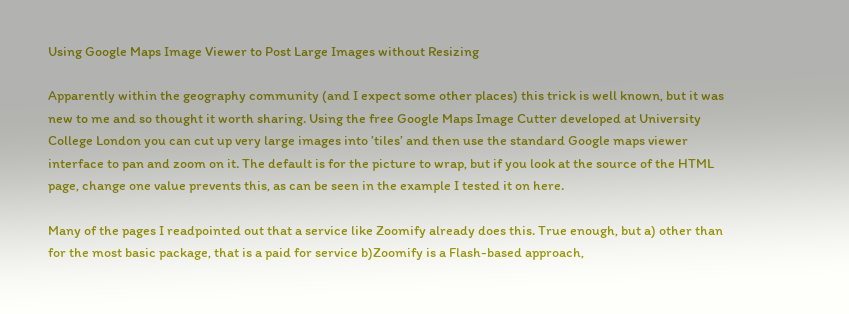Using Google Maps Image Viewer to Post Large Images without Resizing

Apparently within the geography community (and I expect some other places) this trick is well known, but it was new to me and so thought it worth sharing. Using the free Google Maps Image Cutter developed at University College London you can cut up very large images into ’tiles’ and then use the standard Google maps viewer interface to pan and zoom on it. The default is for the picture to wrap, but if you look at the source of the HTML page, change one value prevents this, as can be seen in the example I tested it on here.

Many of the pages I readpointed out that a service like Zoomify already does this. True enough, but a) other than for the most basic package, that is a paid for service b)Zoomify is a Flash-based approach,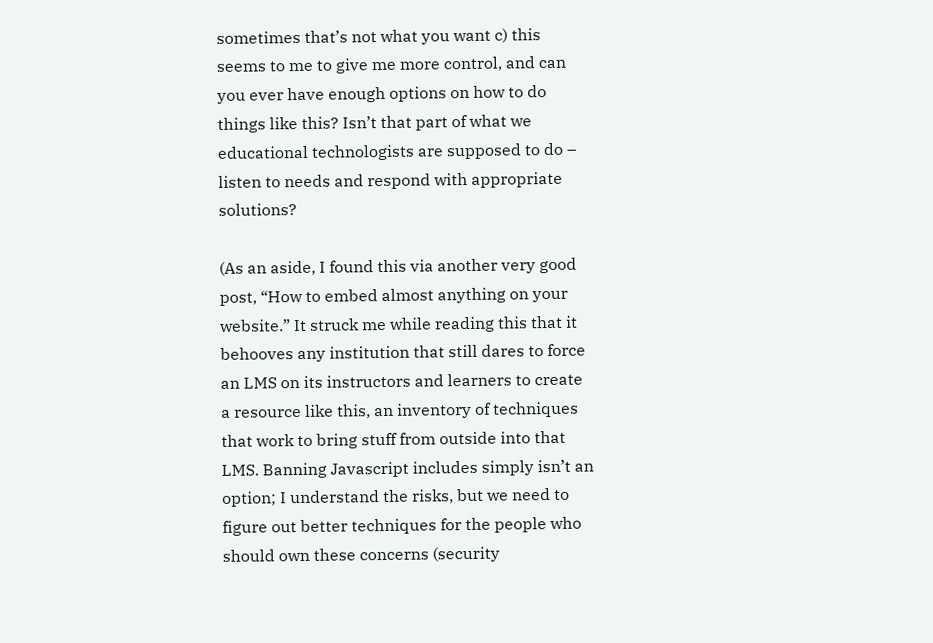sometimes that’s not what you want c) this seems to me to give me more control, and can you ever have enough options on how to do things like this? Isn’t that part of what we educational technologists are supposed to do – listen to needs and respond with appropriate solutions?

(As an aside, I found this via another very good post, “How to embed almost anything on your website.” It struck me while reading this that it behooves any institution that still dares to force an LMS on its instructors and learners to create a resource like this, an inventory of techniques that work to bring stuff from outside into that LMS. Banning Javascript includes simply isn’t an option; I understand the risks, but we need to figure out better techniques for the people who should own these concerns (security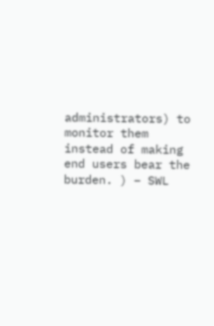administrators) to monitor them instead of making end users bear the burden. ) – SWL